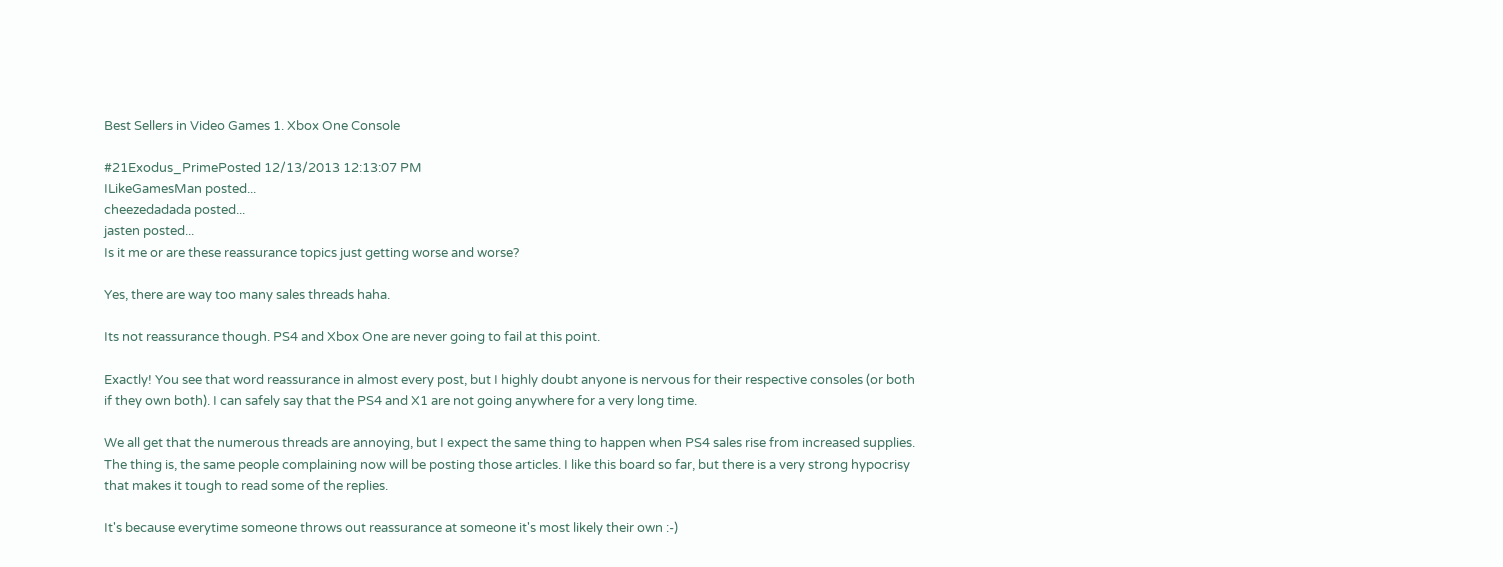Best Sellers in Video Games 1. Xbox One Console

#21Exodus_PrimePosted 12/13/2013 12:13:07 PM
ILikeGamesMan posted...
cheezedadada posted...
jasten posted...
Is it me or are these reassurance topics just getting worse and worse?

Yes, there are way too many sales threads haha.

Its not reassurance though. PS4 and Xbox One are never going to fail at this point.

Exactly! You see that word reassurance in almost every post, but I highly doubt anyone is nervous for their respective consoles (or both if they own both). I can safely say that the PS4 and X1 are not going anywhere for a very long time.

We all get that the numerous threads are annoying, but I expect the same thing to happen when PS4 sales rise from increased supplies. The thing is, the same people complaining now will be posting those articles. I like this board so far, but there is a very strong hypocrisy that makes it tough to read some of the replies.

It's because everytime someone throws out reassurance at someone it's most likely their own :-)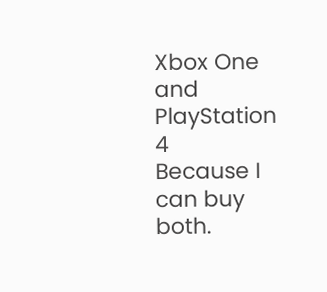Xbox One and PlayStation 4
Because I can buy both.